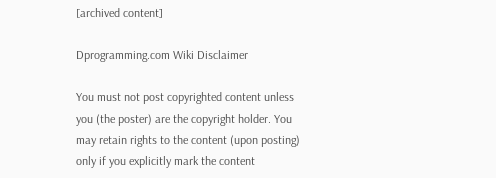[archived content]

Dprogramming.com Wiki Disclaimer

You must not post copyrighted content unless you (the poster) are the copyright holder. You may retain rights to the content (upon posting) only if you explicitly mark the content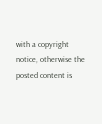with a copyright notice, otherwise the posted content is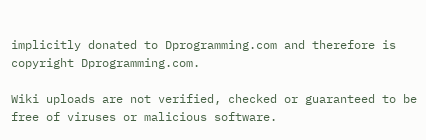implicitly donated to Dprogramming.com and therefore is copyright Dprogramming.com.

Wiki uploads are not verified, checked or guaranteed to be free of viruses or malicious software.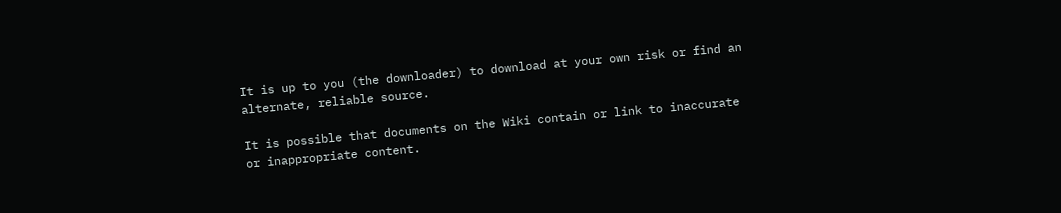It is up to you (the downloader) to download at your own risk or find an alternate, reliable source.

It is possible that documents on the Wiki contain or link to inaccurate or inappropriate content.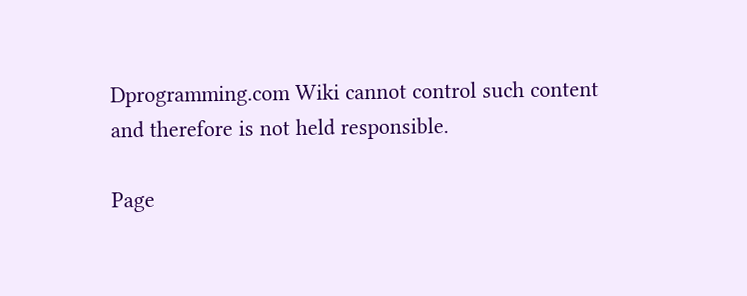Dprogramming.com Wiki cannot control such content and therefore is not held responsible.

Page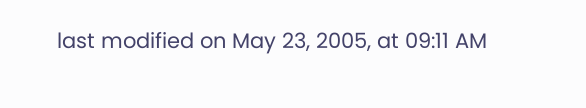last modified on May 23, 2005, at 09:11 AM